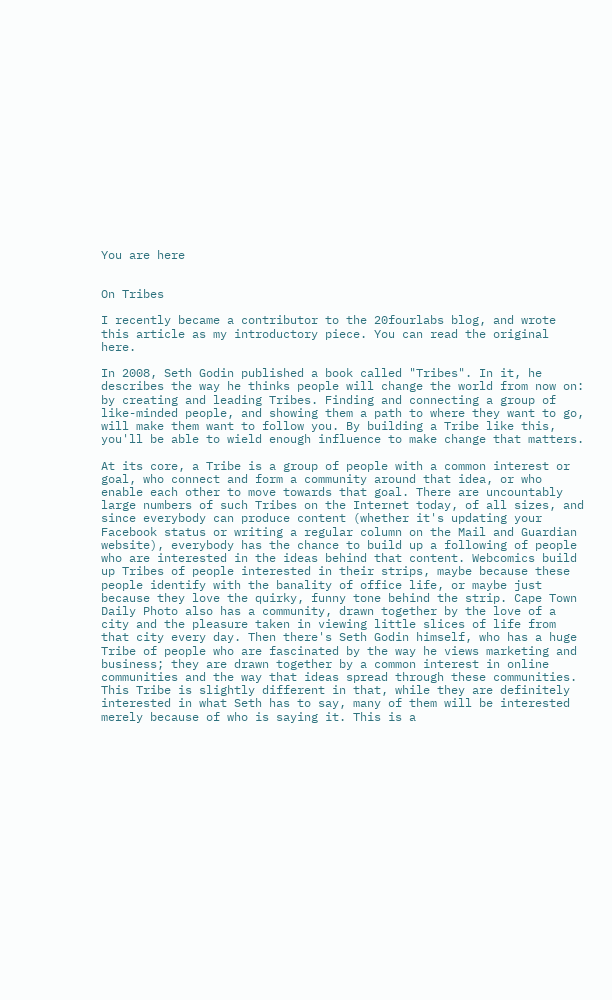You are here


On Tribes

I recently became a contributor to the 20fourlabs blog, and wrote this article as my introductory piece. You can read the original here.

In 2008, Seth Godin published a book called "Tribes". In it, he describes the way he thinks people will change the world from now on: by creating and leading Tribes. Finding and connecting a group of like-minded people, and showing them a path to where they want to go, will make them want to follow you. By building a Tribe like this, you'll be able to wield enough influence to make change that matters.

At its core, a Tribe is a group of people with a common interest or goal, who connect and form a community around that idea, or who enable each other to move towards that goal. There are uncountably large numbers of such Tribes on the Internet today, of all sizes, and since everybody can produce content (whether it's updating your Facebook status or writing a regular column on the Mail and Guardian website), everybody has the chance to build up a following of people who are interested in the ideas behind that content. Webcomics build up Tribes of people interested in their strips, maybe because these people identify with the banality of office life, or maybe just because they love the quirky, funny tone behind the strip. Cape Town Daily Photo also has a community, drawn together by the love of a city and the pleasure taken in viewing little slices of life from that city every day. Then there's Seth Godin himself, who has a huge Tribe of people who are fascinated by the way he views marketing and business; they are drawn together by a common interest in online communities and the way that ideas spread through these communities. This Tribe is slightly different in that, while they are definitely interested in what Seth has to say, many of them will be interested merely because of who is saying it. This is a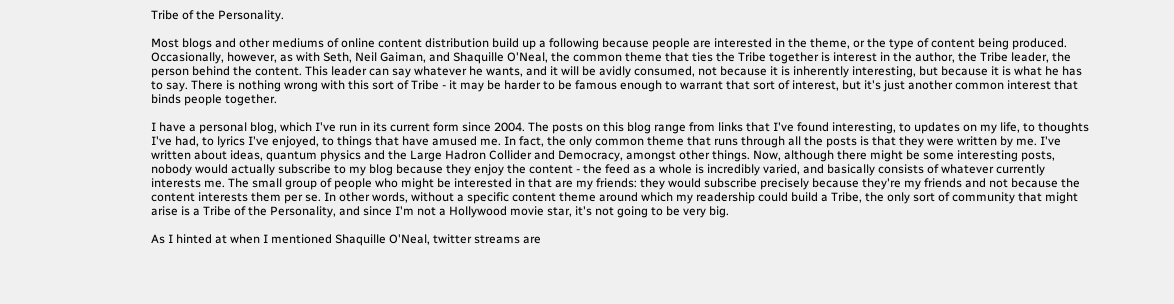Tribe of the Personality.

Most blogs and other mediums of online content distribution build up a following because people are interested in the theme, or the type of content being produced. Occasionally, however, as with Seth, Neil Gaiman, and Shaquille O'Neal, the common theme that ties the Tribe together is interest in the author, the Tribe leader, the person behind the content. This leader can say whatever he wants, and it will be avidly consumed, not because it is inherently interesting, but because it is what he has to say. There is nothing wrong with this sort of Tribe - it may be harder to be famous enough to warrant that sort of interest, but it's just another common interest that binds people together.

I have a personal blog, which I've run in its current form since 2004. The posts on this blog range from links that I've found interesting, to updates on my life, to thoughts I've had, to lyrics I've enjoyed, to things that have amused me. In fact, the only common theme that runs through all the posts is that they were written by me. I've written about ideas, quantum physics and the Large Hadron Collider and Democracy, amongst other things. Now, although there might be some interesting posts, nobody would actually subscribe to my blog because they enjoy the content - the feed as a whole is incredibly varied, and basically consists of whatever currently interests me. The small group of people who might be interested in that are my friends: they would subscribe precisely because they're my friends and not because the content interests them per se. In other words, without a specific content theme around which my readership could build a Tribe, the only sort of community that might arise is a Tribe of the Personality, and since I'm not a Hollywood movie star, it's not going to be very big.

As I hinted at when I mentioned Shaquille O'Neal, twitter streams are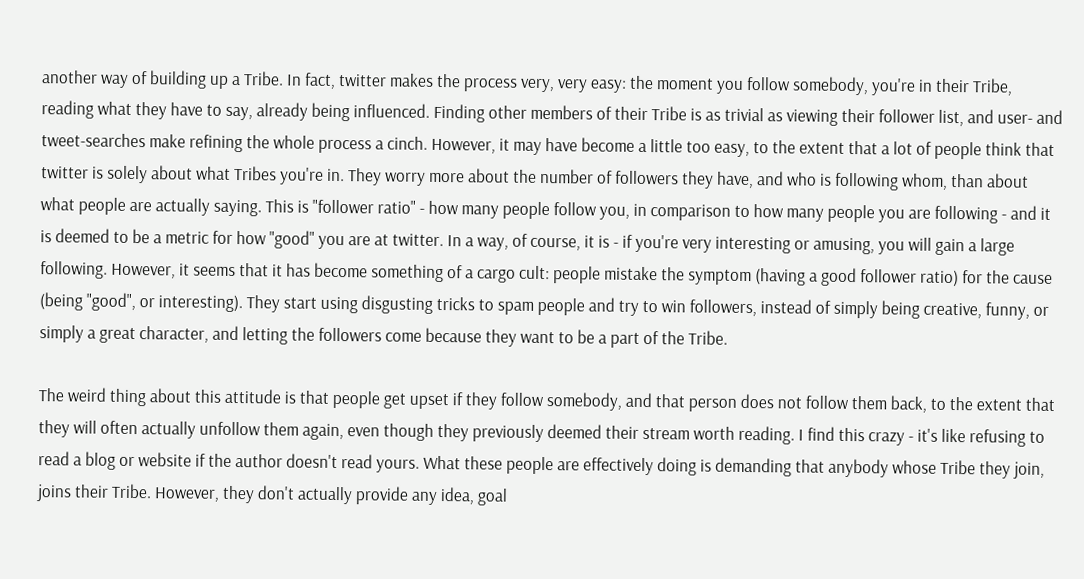another way of building up a Tribe. In fact, twitter makes the process very, very easy: the moment you follow somebody, you're in their Tribe, reading what they have to say, already being influenced. Finding other members of their Tribe is as trivial as viewing their follower list, and user- and tweet-searches make refining the whole process a cinch. However, it may have become a little too easy, to the extent that a lot of people think that twitter is solely about what Tribes you're in. They worry more about the number of followers they have, and who is following whom, than about what people are actually saying. This is "follower ratio" - how many people follow you, in comparison to how many people you are following - and it is deemed to be a metric for how "good" you are at twitter. In a way, of course, it is - if you're very interesting or amusing, you will gain a large following. However, it seems that it has become something of a cargo cult: people mistake the symptom (having a good follower ratio) for the cause (being "good", or interesting). They start using disgusting tricks to spam people and try to win followers, instead of simply being creative, funny, or simply a great character, and letting the followers come because they want to be a part of the Tribe.

The weird thing about this attitude is that people get upset if they follow somebody, and that person does not follow them back, to the extent that they will often actually unfollow them again, even though they previously deemed their stream worth reading. I find this crazy - it's like refusing to read a blog or website if the author doesn't read yours. What these people are effectively doing is demanding that anybody whose Tribe they join, joins their Tribe. However, they don't actually provide any idea, goal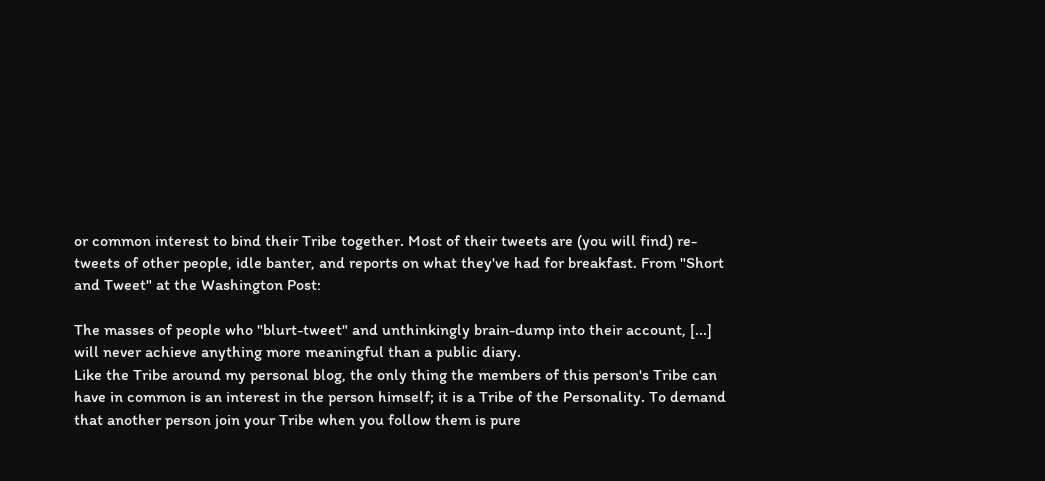or common interest to bind their Tribe together. Most of their tweets are (you will find) re-tweets of other people, idle banter, and reports on what they've had for breakfast. From "Short and Tweet" at the Washington Post:

The masses of people who "blurt-tweet" and unthinkingly brain-dump into their account, [...] will never achieve anything more meaningful than a public diary.
Like the Tribe around my personal blog, the only thing the members of this person's Tribe can have in common is an interest in the person himself; it is a Tribe of the Personality. To demand that another person join your Tribe when you follow them is pure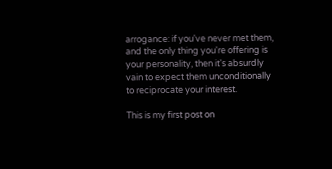arrogance: if you've never met them, and the only thing you're offering is your personality, then it's absurdly vain to expect them unconditionally to reciprocate your interest.

This is my first post on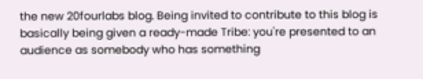the new 20fourlabs blog. Being invited to contribute to this blog is basically being given a ready-made Tribe: you're presented to an audience as somebody who has something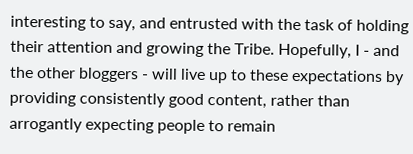interesting to say, and entrusted with the task of holding their attention and growing the Tribe. Hopefully, I - and the other bloggers - will live up to these expectations by providing consistently good content, rather than arrogantly expecting people to remain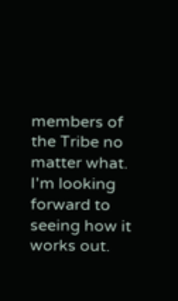members of the Tribe no matter what. I'm looking forward to seeing how it works out.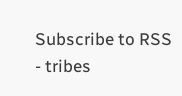Subscribe to RSS - tribes